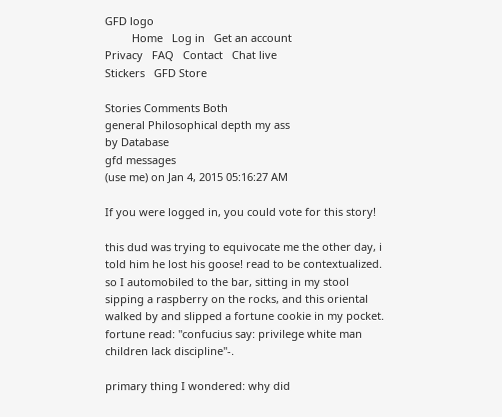GFD logo
         Home   Log in   Get an account
Privacy   FAQ   Contact   Chat live
Stickers   GFD Store

Stories Comments Both
general Philosophical depth my ass
by Database
gfd messages
(use me) on Jan 4, 2015 05:16:27 AM

If you were logged in, you could vote for this story!

this dud was trying to equivocate me the other day, i told him he lost his goose! read to be contextualized.
so I automobiled to the bar, sitting in my stool sipping a raspberry on the rocks, and this oriental walked by and slipped a fortune cookie in my pocket. fortune read: "confucius say: privilege white man children lack discipline"-.

primary thing I wondered: why did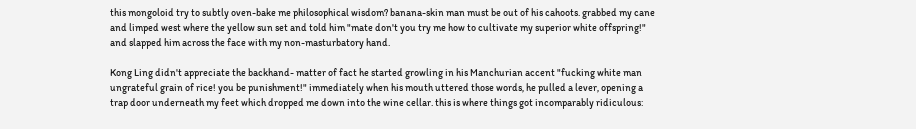this mongoloid try to subtly oven-bake me philosophical wisdom? banana-skin man must be out of his cahoots. grabbed my cane and limped west where the yellow sun set and told him "mate don't you try me how to cultivate my superior white offspring!" and slapped him across the face with my non-masturbatory hand.

Kong Ling didn't appreciate the backhand- matter of fact he started growling in his Manchurian accent "fucking white man ungrateful grain of rice! you be punishment!" immediately when his mouth uttered those words, he pulled a lever, opening a trap door underneath my feet which dropped me down into the wine cellar. this is where things got incomparably ridiculous: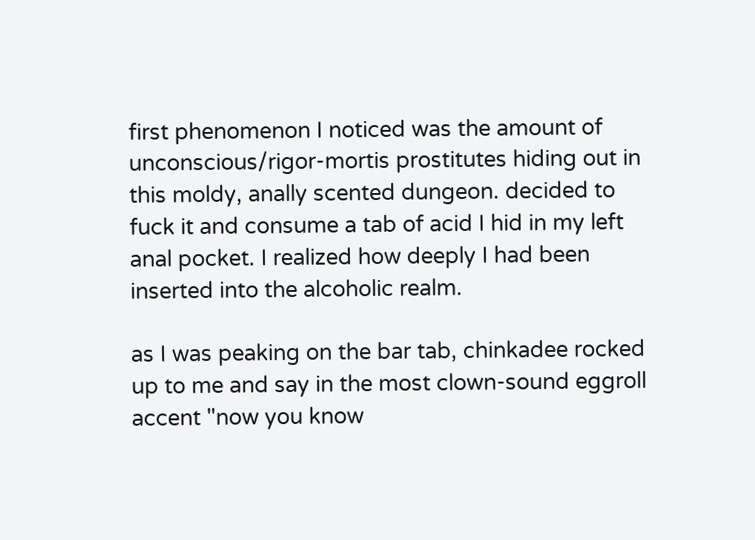first phenomenon I noticed was the amount of unconscious/rigor-mortis prostitutes hiding out in this moldy, anally scented dungeon. decided to fuck it and consume a tab of acid I hid in my left anal pocket. I realized how deeply I had been inserted into the alcoholic realm.

as I was peaking on the bar tab, chinkadee rocked up to me and say in the most clown-sound eggroll accent "now you know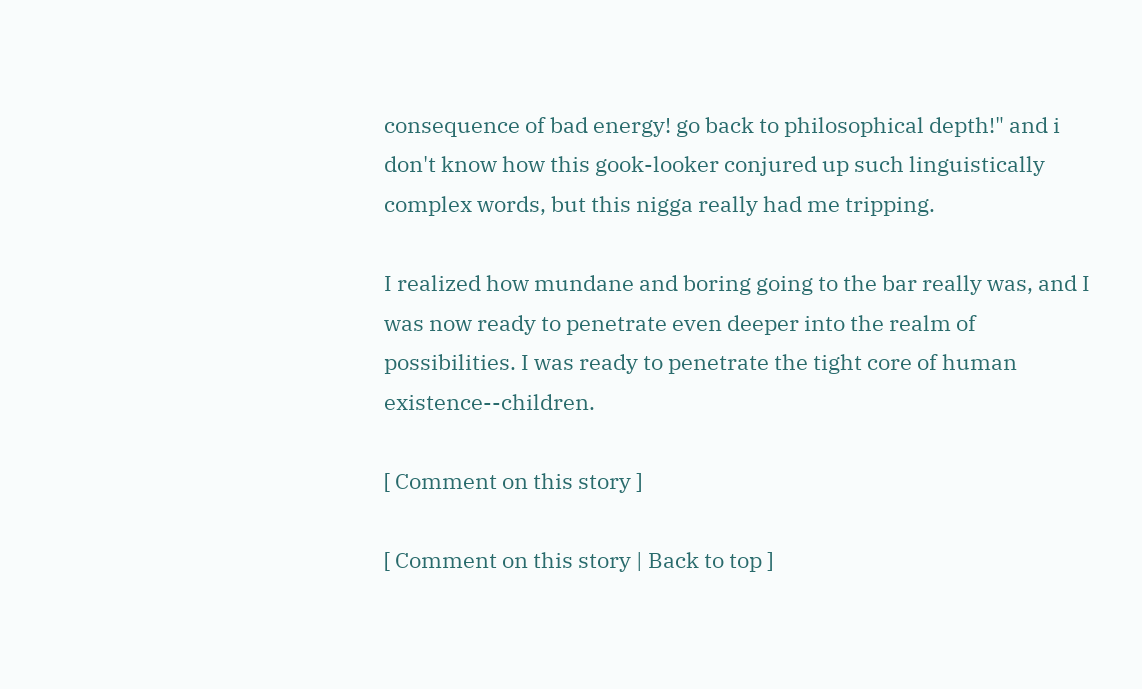consequence of bad energy! go back to philosophical depth!" and i don't know how this gook-looker conjured up such linguistically complex words, but this nigga really had me tripping.

I realized how mundane and boring going to the bar really was, and I was now ready to penetrate even deeper into the realm of possibilities. I was ready to penetrate the tight core of human existence--children.

[ Comment on this story ]

[ Comment on this story | Back to top ]